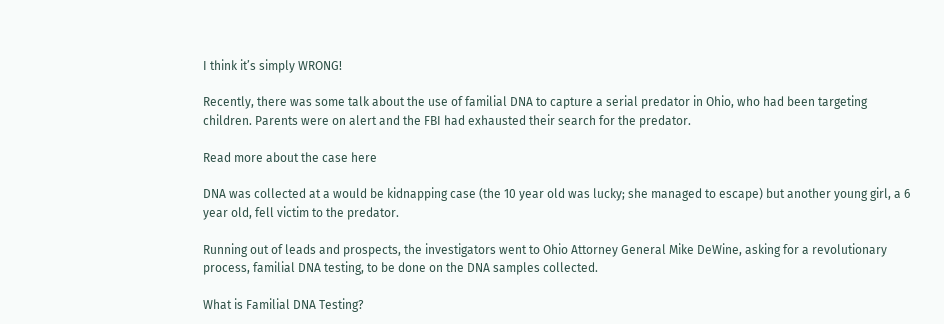I think it’s simply WRONG!

Recently, there was some talk about the use of familial DNA to capture a serial predator in Ohio, who had been targeting children. Parents were on alert and the FBI had exhausted their search for the predator.

Read more about the case here

DNA was collected at a would be kidnapping case (the 10 year old was lucky; she managed to escape) but another young girl, a 6 year old, fell victim to the predator.

Running out of leads and prospects, the investigators went to Ohio Attorney General Mike DeWine, asking for a revolutionary process, familial DNA testing, to be done on the DNA samples collected.

What is Familial DNA Testing?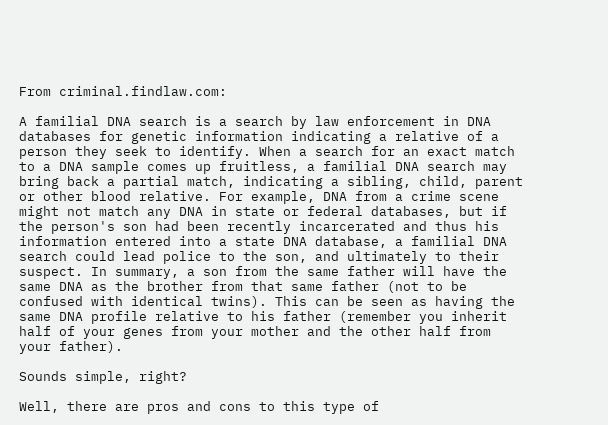From criminal.findlaw.com:

A familial DNA search is a search by law enforcement in DNA databases for genetic information indicating a relative of a person they seek to identify. When a search for an exact match to a DNA sample comes up fruitless, a familial DNA search may bring back a partial match, indicating a sibling, child, parent or other blood relative. For example, DNA from a crime scene might not match any DNA in state or federal databases, but if the person's son had been recently incarcerated and thus his information entered into a state DNA database, a familial DNA search could lead police to the son, and ultimately to their suspect. In summary, a son from the same father will have the same DNA as the brother from that same father (not to be confused with identical twins). This can be seen as having the same DNA profile relative to his father (remember you inherit half of your genes from your mother and the other half from your father).

Sounds simple, right?

Well, there are pros and cons to this type of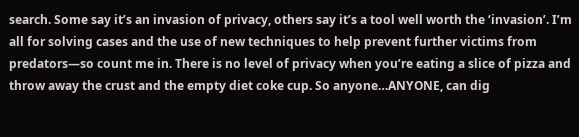search. Some say it’s an invasion of privacy, others say it’s a tool well worth the ‘invasion’. I’m all for solving cases and the use of new techniques to help prevent further victims from predators—so count me in. There is no level of privacy when you’re eating a slice of pizza and throw away the crust and the empty diet coke cup. So anyone…ANYONE, can dig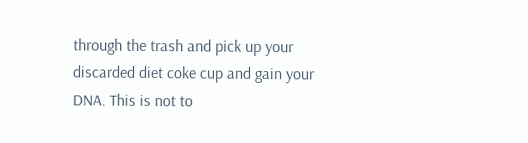through the trash and pick up your discarded diet coke cup and gain your DNA. This is not to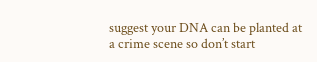suggest your DNA can be planted at a crime scene so don’t start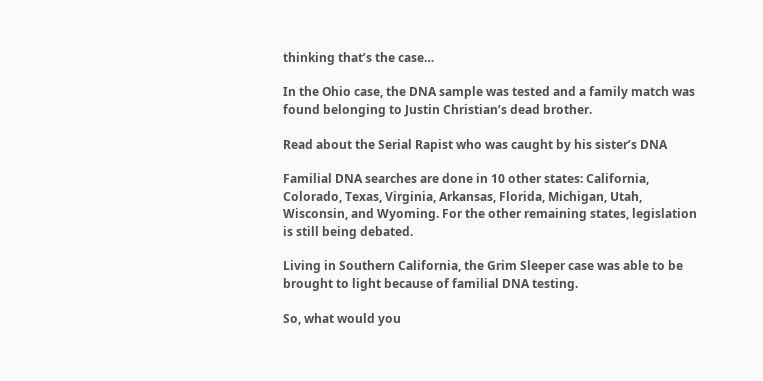thinking that’s the case…

In the Ohio case, the DNA sample was tested and a family match was found belonging to Justin Christian’s dead brother.

Read about the Serial Rapist who was caught by his sister’s DNA

Familial DNA searches are done in 10 other states: California, Colorado, Texas, Virginia, Arkansas, Florida, Michigan, Utah, Wisconsin, and Wyoming. For the other remaining states, legislation is still being debated.

Living in Southern California, the Grim Sleeper case was able to be brought to light because of familial DNA testing.

So, what would you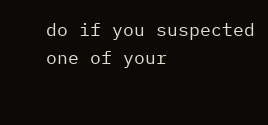do if you suspected one of your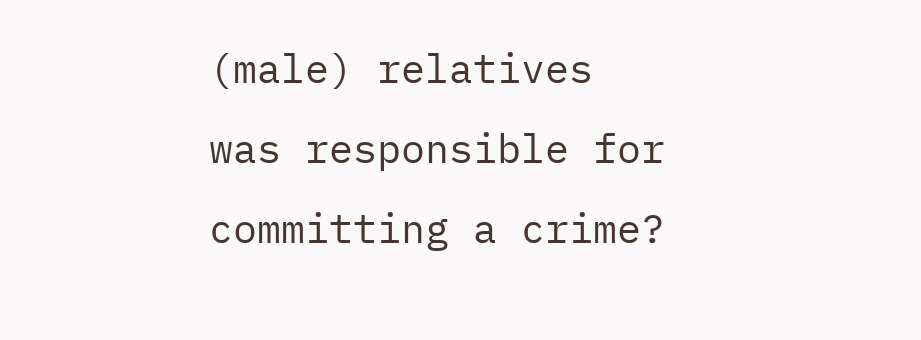(male) relatives was responsible for committing a crime?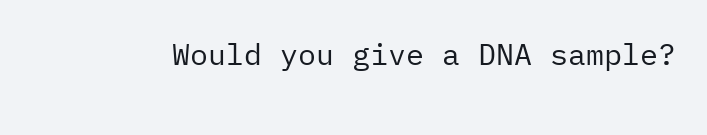Would you give a DNA sample?